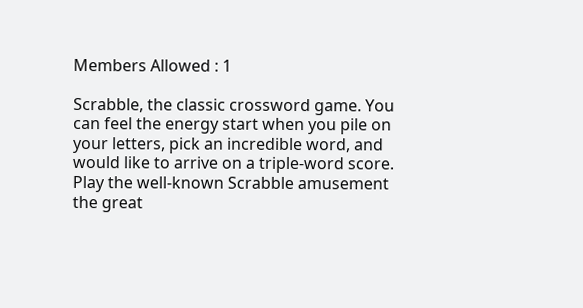Members Allowed : 1

Scrabble, the classic crossword game. You can feel the energy start when you pile on your letters, pick an incredible word, and would like to arrive on a triple-word score. Play the well-known Scrabble amusement the great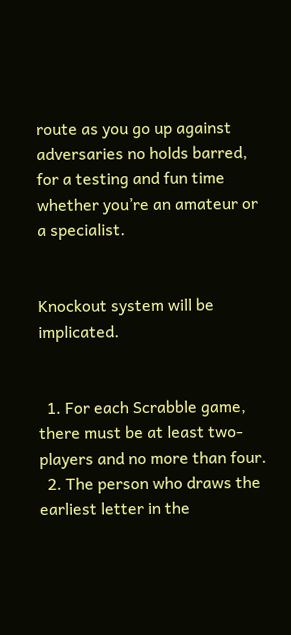route as you go up against adversaries no holds barred, for a testing and fun time whether you’re an amateur or a specialist.


Knockout system will be implicated.


  1. For each Scrabble game, there must be at least two-players and no more than four.
  2. The person who draws the earliest letter in the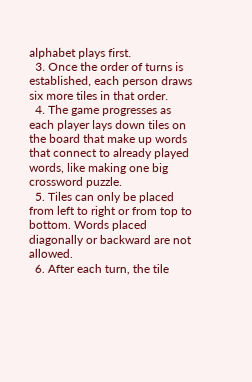alphabet plays first.
  3. Once the order of turns is established, each person draws six more tiles in that order.
  4. The game progresses as each player lays down tiles on the board that make up words that connect to already played words, like making one big crossword puzzle.
  5. Tiles can only be placed from left to right or from top to bottom. Words placed diagonally or backward are not allowed.
  6. After each turn, the tile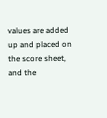values are added up and placed on the score sheet, and the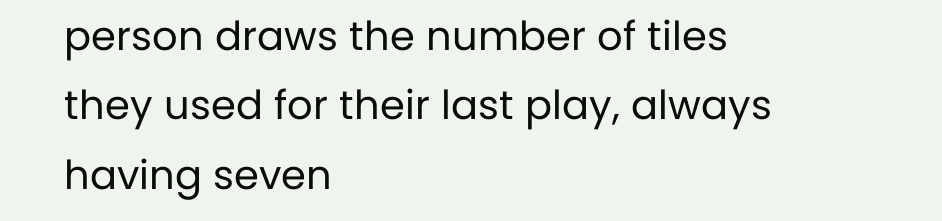person draws the number of tiles they used for their last play, always having seven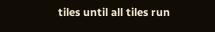tiles until all tiles run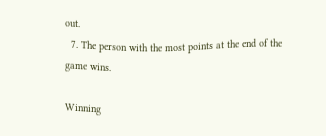out.
  7. The person with the most points at the end of the game wins.

Winning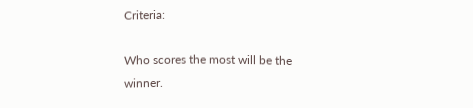Criteria:

Who scores the most will be the winner.